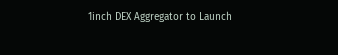1inch DEX Aggregator to Launch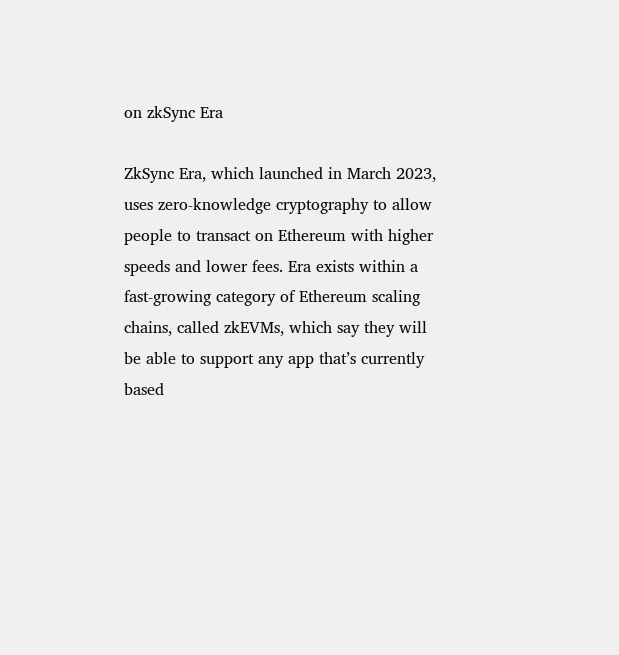on zkSync Era

ZkSync Era, which launched in March 2023, uses zero-knowledge cryptography to allow people to transact on Ethereum with higher speeds and lower fees. Era exists within a fast-growing category of Ethereum scaling chains, called zkEVMs, which say they will be able to support any app that’s currently based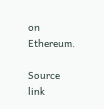on Ethereum.

Source link